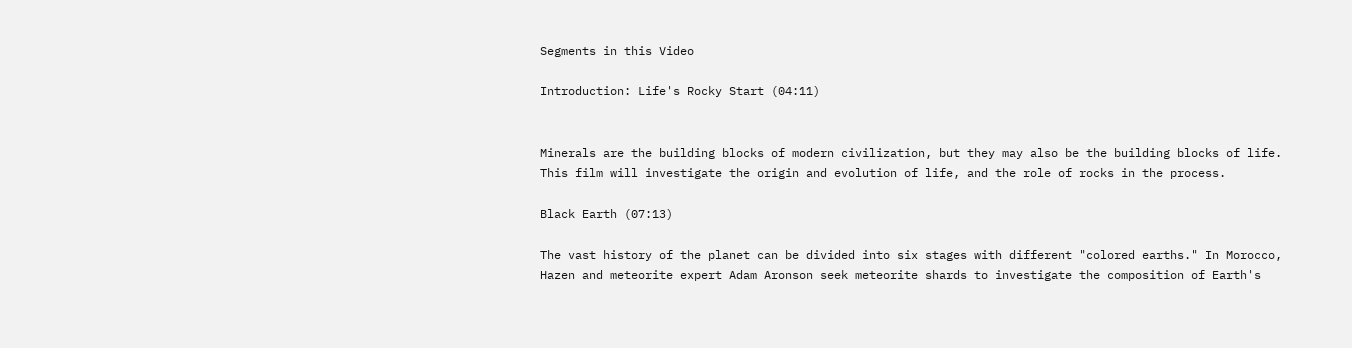Segments in this Video

Introduction: Life's Rocky Start (04:11)


Minerals are the building blocks of modern civilization, but they may also be the building blocks of life. This film will investigate the origin and evolution of life, and the role of rocks in the process.

Black Earth (07:13)

The vast history of the planet can be divided into six stages with different "colored earths." In Morocco, Hazen and meteorite expert Adam Aronson seek meteorite shards to investigate the composition of Earth's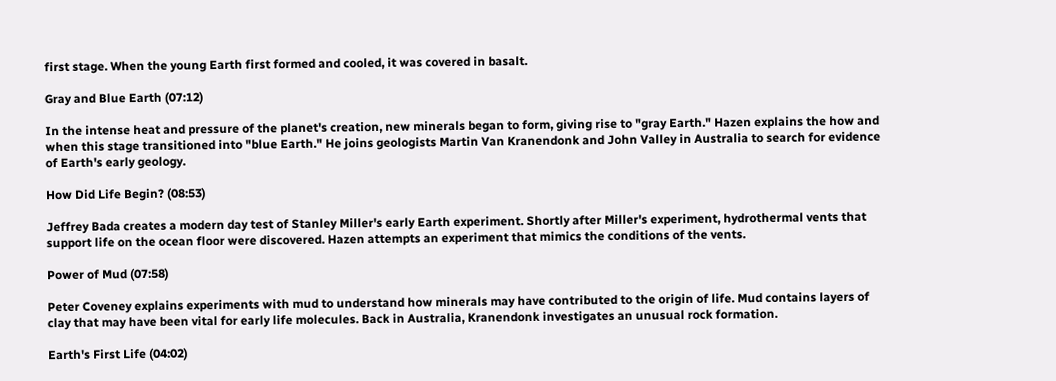first stage. When the young Earth first formed and cooled, it was covered in basalt.

Gray and Blue Earth (07:12)

In the intense heat and pressure of the planet's creation, new minerals began to form, giving rise to "gray Earth." Hazen explains the how and when this stage transitioned into "blue Earth." He joins geologists Martin Van Kranendonk and John Valley in Australia to search for evidence of Earth's early geology.

How Did Life Begin? (08:53)

Jeffrey Bada creates a modern day test of Stanley Miller's early Earth experiment. Shortly after Miller's experiment, hydrothermal vents that support life on the ocean floor were discovered. Hazen attempts an experiment that mimics the conditions of the vents.

Power of Mud (07:58)

Peter Coveney explains experiments with mud to understand how minerals may have contributed to the origin of life. Mud contains layers of clay that may have been vital for early life molecules. Back in Australia, Kranendonk investigates an unusual rock formation.

Earth's First Life (04:02)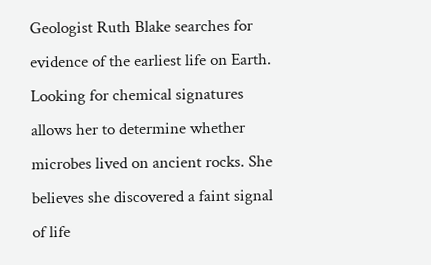Geologist Ruth Blake searches for evidence of the earliest life on Earth. Looking for chemical signatures allows her to determine whether microbes lived on ancient rocks. She believes she discovered a faint signal of life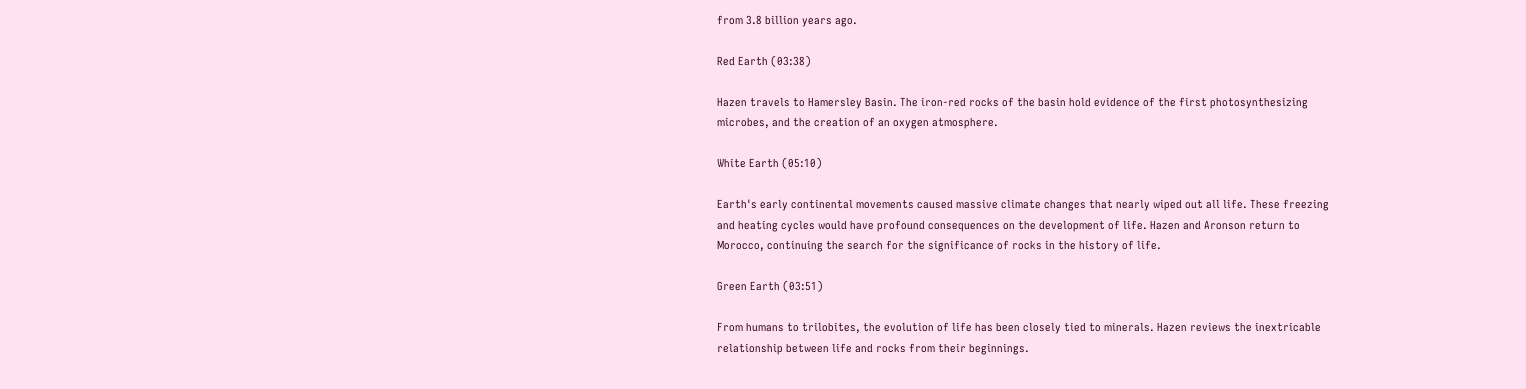from 3.8 billion years ago.

Red Earth (03:38)

Hazen travels to Hamersley Basin. The iron-red rocks of the basin hold evidence of the first photosynthesizing microbes, and the creation of an oxygen atmosphere.

White Earth (05:10)

Earth's early continental movements caused massive climate changes that nearly wiped out all life. These freezing and heating cycles would have profound consequences on the development of life. Hazen and Aronson return to Morocco, continuing the search for the significance of rocks in the history of life.

Green Earth (03:51)

From humans to trilobites, the evolution of life has been closely tied to minerals. Hazen reviews the inextricable relationship between life and rocks from their beginnings.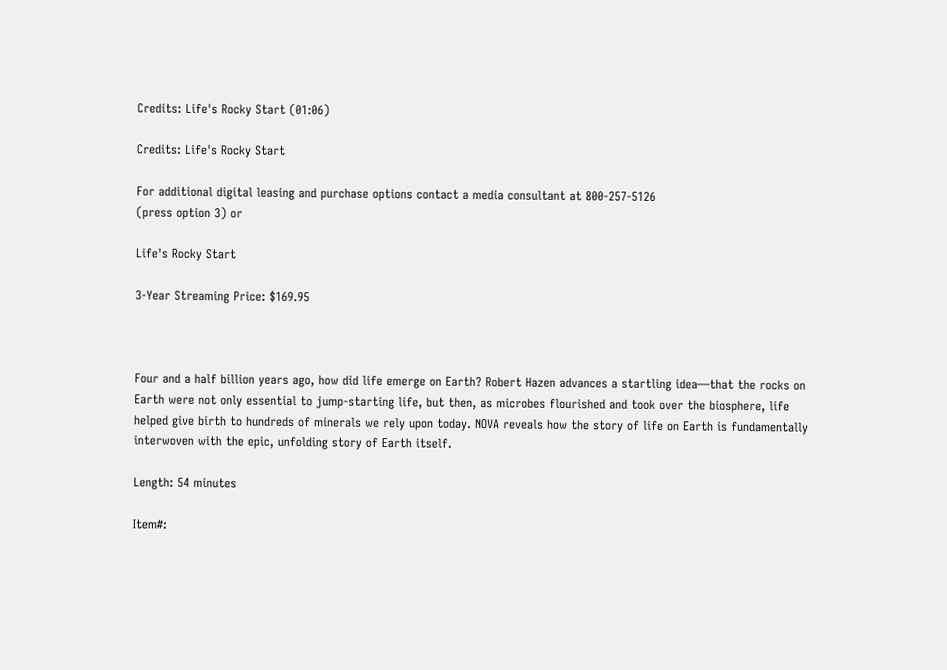Credits: Life's Rocky Start (01:06)

Credits: Life's Rocky Start

For additional digital leasing and purchase options contact a media consultant at 800-257-5126
(press option 3) or

Life's Rocky Start

3-Year Streaming Price: $169.95



Four and a half billion years ago, how did life emerge on Earth? Robert Hazen advances a startling idea—that the rocks on Earth were not only essential to jump-starting life, but then, as microbes flourished and took over the biosphere, life helped give birth to hundreds of minerals we rely upon today. NOVA reveals how the story of life on Earth is fundamentally interwoven with the epic, unfolding story of Earth itself.

Length: 54 minutes

Item#: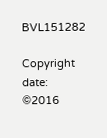BVL151282

Copyright date: ©2016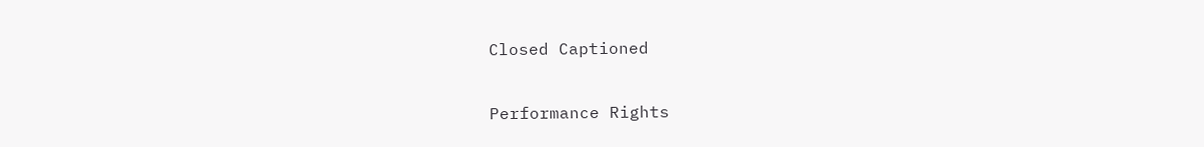Closed Captioned

Performance Rights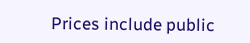Prices include public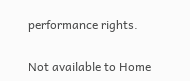performance rights.

Not available to Home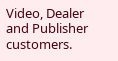Video, Dealer and Publisher customers.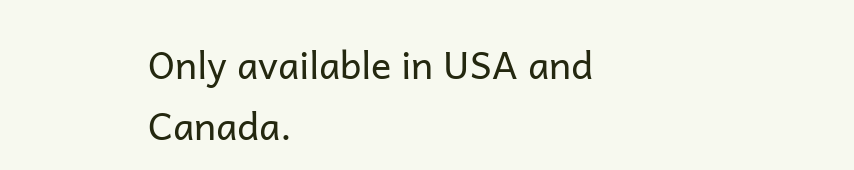Only available in USA and Canada.